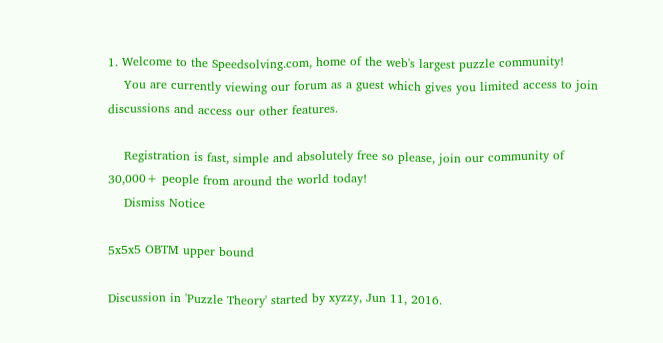1. Welcome to the Speedsolving.com, home of the web's largest puzzle community!
    You are currently viewing our forum as a guest which gives you limited access to join discussions and access our other features.

    Registration is fast, simple and absolutely free so please, join our community of 30,000+ people from around the world today!
    Dismiss Notice

5x5x5 OBTM upper bound

Discussion in 'Puzzle Theory' started by xyzzy, Jun 11, 2016.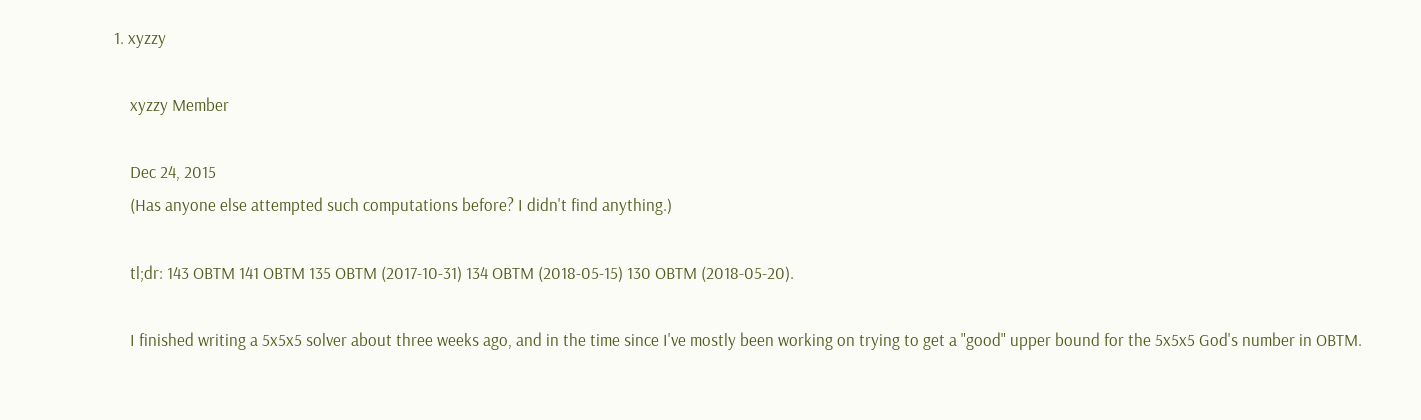1. xyzzy

    xyzzy Member

    Dec 24, 2015
    (Has anyone else attempted such computations before? I didn't find anything.)

    tl;dr: 143 OBTM 141 OBTM 135 OBTM (2017-10-31) 134 OBTM (2018-05-15) 130 OBTM (2018-05-20).

    I finished writing a 5x5x5 solver about three weeks ago, and in the time since I've mostly been working on trying to get a "good" upper bound for the 5x5x5 God's number in OBTM.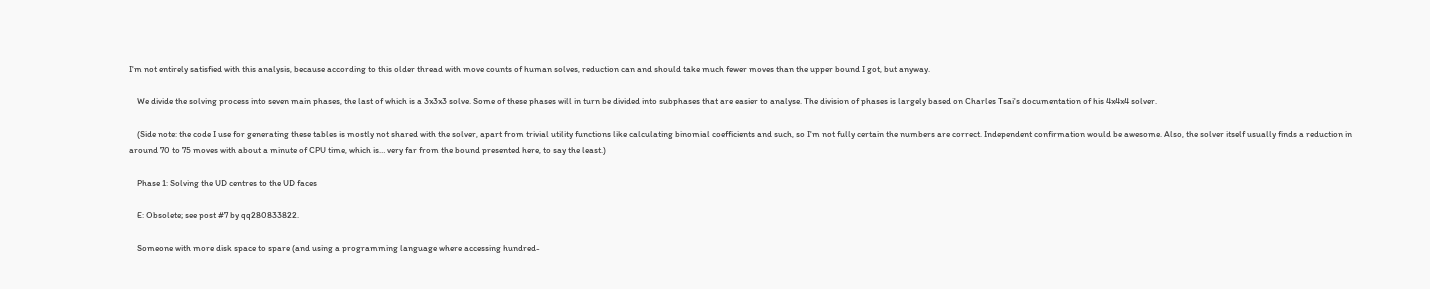I'm not entirely satisfied with this analysis, because according to this older thread with move counts of human solves, reduction can and should take much fewer moves than the upper bound I got, but anyway.

    We divide the solving process into seven main phases, the last of which is a 3x3x3 solve. Some of these phases will in turn be divided into subphases that are easier to analyse. The division of phases is largely based on Charles Tsai's documentation of his 4x4x4 solver.

    (Side note: the code I use for generating these tables is mostly not shared with the solver, apart from trivial utility functions like calculating binomial coefficients and such, so I'm not fully certain the numbers are correct. Independent confirmation would be awesome. Also, the solver itself usually finds a reduction in around 70 to 75 moves with about a minute of CPU time, which is… very far from the bound presented here, to say the least.)

    Phase 1: Solving the UD centres to the UD faces

    E: Obsolete; see post #7 by qq280833822.

    Someone with more disk space to spare (and using a programming language where accessing hundred-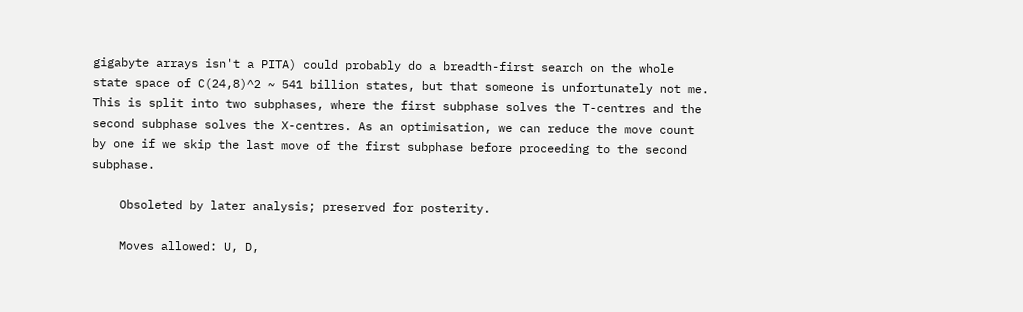gigabyte arrays isn't a PITA) could probably do a breadth-first search on the whole state space of C(24,8)^2 ~ 541 billion states, but that someone is unfortunately not me. This is split into two subphases, where the first subphase solves the T-centres and the second subphase solves the X-centres. As an optimisation, we can reduce the move count by one if we skip the last move of the first subphase before proceeding to the second subphase.

    Obsoleted by later analysis; preserved for posterity.

    Moves allowed: U, D,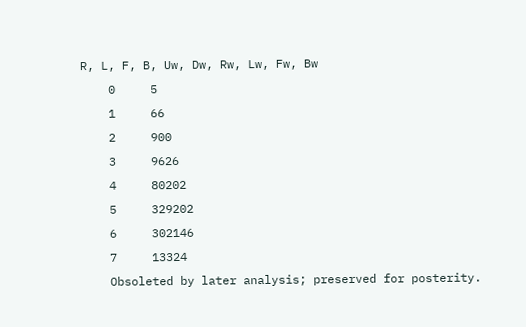R, L, F, B, Uw, Dw, Rw, Lw, Fw, Bw
    0     5
    1     66
    2     900
    3     9626
    4     80202
    5     329202
    6     302146
    7     13324
    Obsoleted by later analysis; preserved for posterity.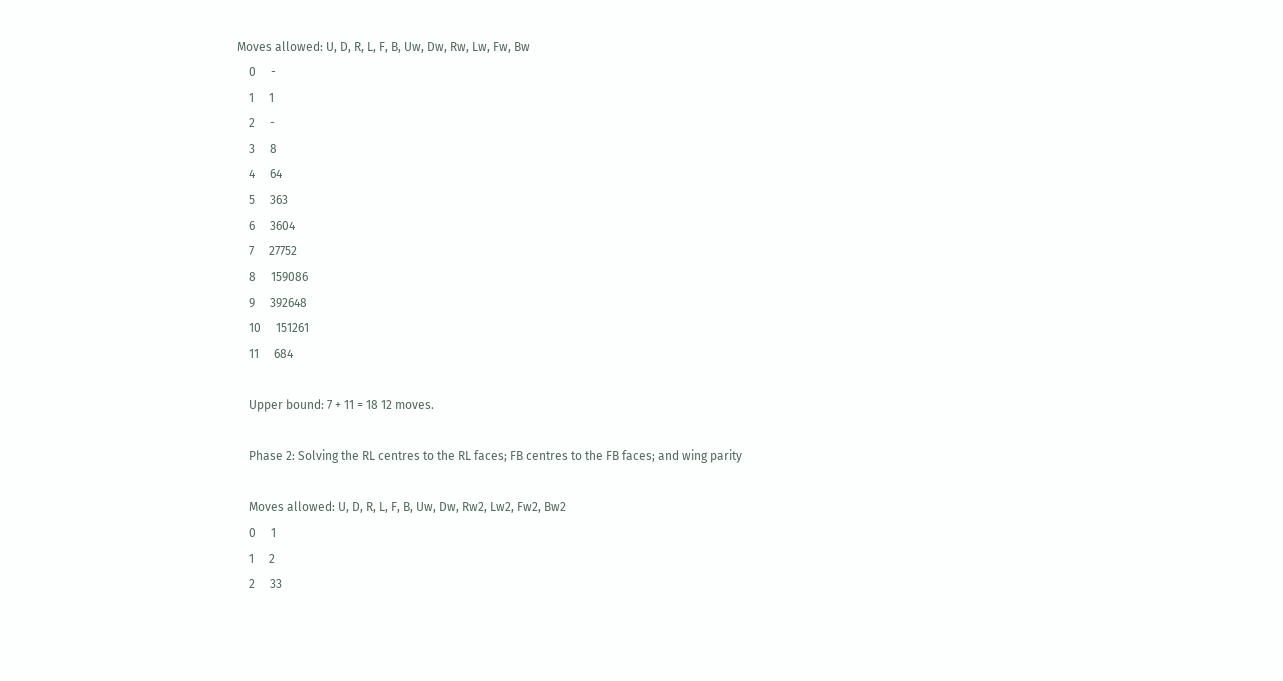Moves allowed: U, D, R, L, F, B, Uw, Dw, Rw, Lw, Fw, Bw
    0     -
    1     1
    2     -
    3     8
    4     64
    5     363
    6     3604
    7     27752
    8     159086
    9     392648
    10     151261
    11     684

    Upper bound: 7 + 11 = 18 12 moves.

    Phase 2: Solving the RL centres to the RL faces; FB centres to the FB faces; and wing parity

    Moves allowed: U, D, R, L, F, B, Uw, Dw, Rw2, Lw2, Fw2, Bw2
    0     1
    1     2
    2     33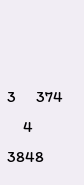3     374
    4     3848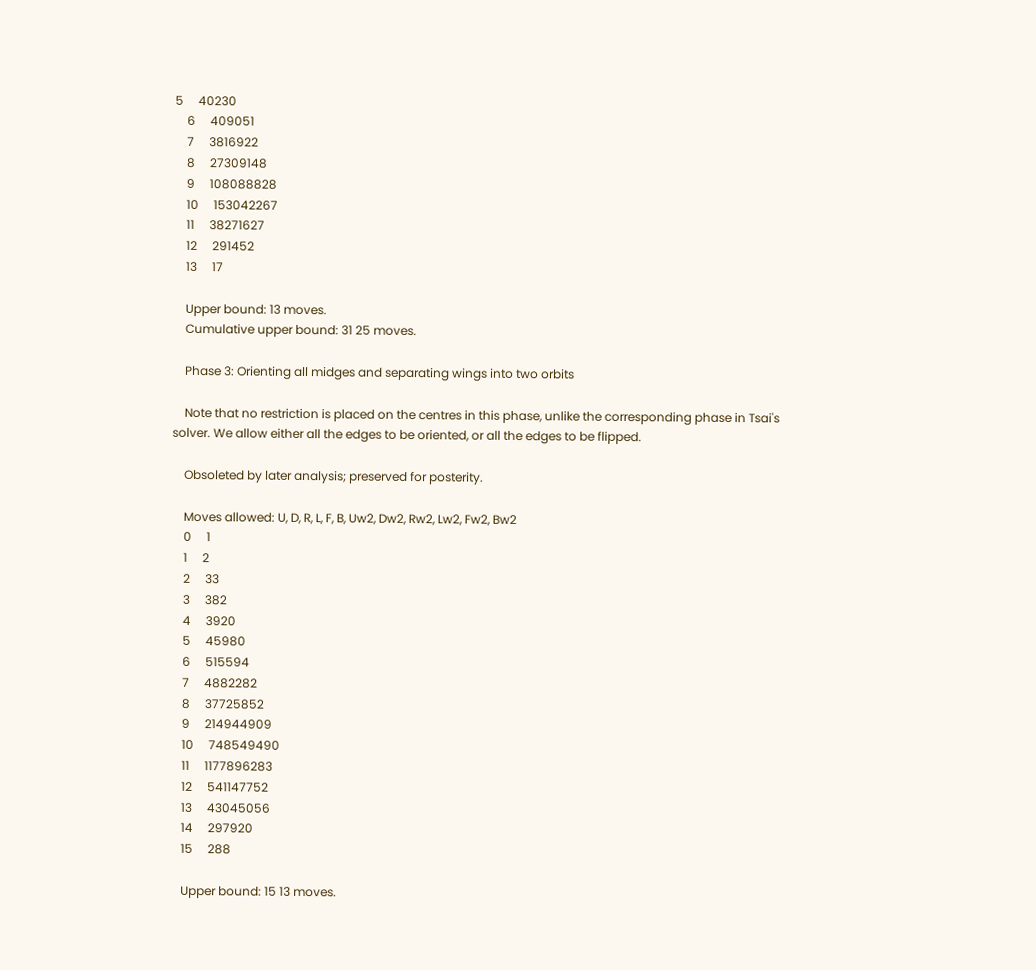5     40230
    6     409051
    7     3816922
    8     27309148
    9     108088828
    10     153042267
    11     38271627
    12     291452
    13     17

    Upper bound: 13 moves.
    Cumulative upper bound: 31 25 moves.

    Phase 3: Orienting all midges and separating wings into two orbits

    Note that no restriction is placed on the centres in this phase, unlike the corresponding phase in Tsai's solver. We allow either all the edges to be oriented, or all the edges to be flipped.

    Obsoleted by later analysis; preserved for posterity.

    Moves allowed: U, D, R, L, F, B, Uw2, Dw2, Rw2, Lw2, Fw2, Bw2
    0     1
    1     2
    2     33
    3     382
    4     3920
    5     45980
    6     515594
    7     4882282
    8     37725852
    9     214944909
    10     748549490
    11     1177896283
    12     541147752
    13     43045056
    14     297920
    15     288

    Upper bound: 15 13 moves.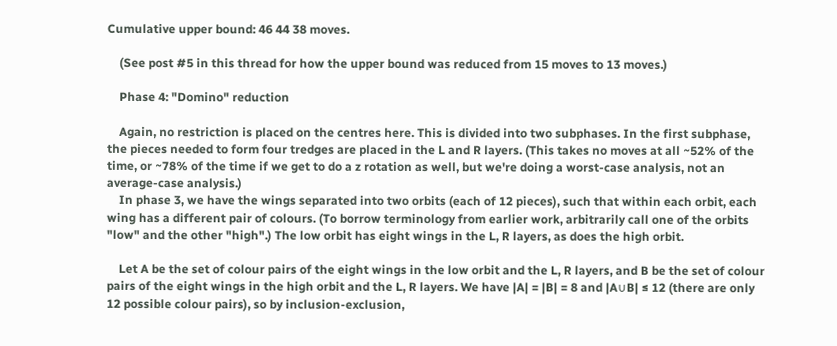Cumulative upper bound: 46 44 38 moves.

    (See post #5 in this thread for how the upper bound was reduced from 15 moves to 13 moves.)

    Phase 4: "Domino" reduction

    Again, no restriction is placed on the centres here. This is divided into two subphases. In the first subphase, the pieces needed to form four tredges are placed in the L and R layers. (This takes no moves at all ~52% of the time, or ~78% of the time if we get to do a z rotation as well, but we're doing a worst-case analysis, not an average-case analysis.)
    In phase 3, we have the wings separated into two orbits (each of 12 pieces), such that within each orbit, each wing has a different pair of colours. (To borrow terminology from earlier work, arbitrarily call one of the orbits "low" and the other "high".) The low orbit has eight wings in the L, R layers, as does the high orbit.

    Let A be the set of colour pairs of the eight wings in the low orbit and the L, R layers, and B be the set of colour pairs of the eight wings in the high orbit and the L, R layers. We have |A| = |B| = 8 and |A∪B| ≤ 12 (there are only 12 possible colour pairs), so by inclusion-exclusion,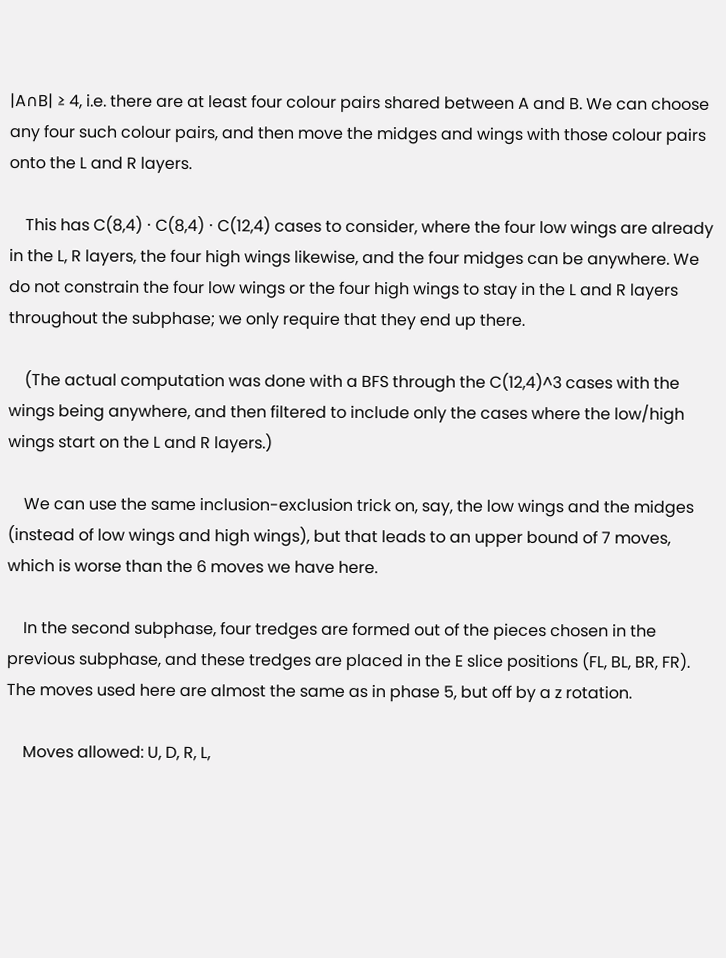|A∩B| ≥ 4, i.e. there are at least four colour pairs shared between A and B. We can choose any four such colour pairs, and then move the midges and wings with those colour pairs onto the L and R layers.

    This has C(8,4) ⋅ C(8,4) ⋅ C(12,4) cases to consider, where the four low wings are already in the L, R layers, the four high wings likewise, and the four midges can be anywhere. We do not constrain the four low wings or the four high wings to stay in the L and R layers throughout the subphase; we only require that they end up there.

    (The actual computation was done with a BFS through the C(12,4)^3 cases with the wings being anywhere, and then filtered to include only the cases where the low/high wings start on the L and R layers.)

    We can use the same inclusion-exclusion trick on, say, the low wings and the midges (instead of low wings and high wings), but that leads to an upper bound of 7 moves, which is worse than the 6 moves we have here.

    In the second subphase, four tredges are formed out of the pieces chosen in the previous subphase, and these tredges are placed in the E slice positions (FL, BL, BR, FR). The moves used here are almost the same as in phase 5, but off by a z rotation.

    Moves allowed: U, D, R, L,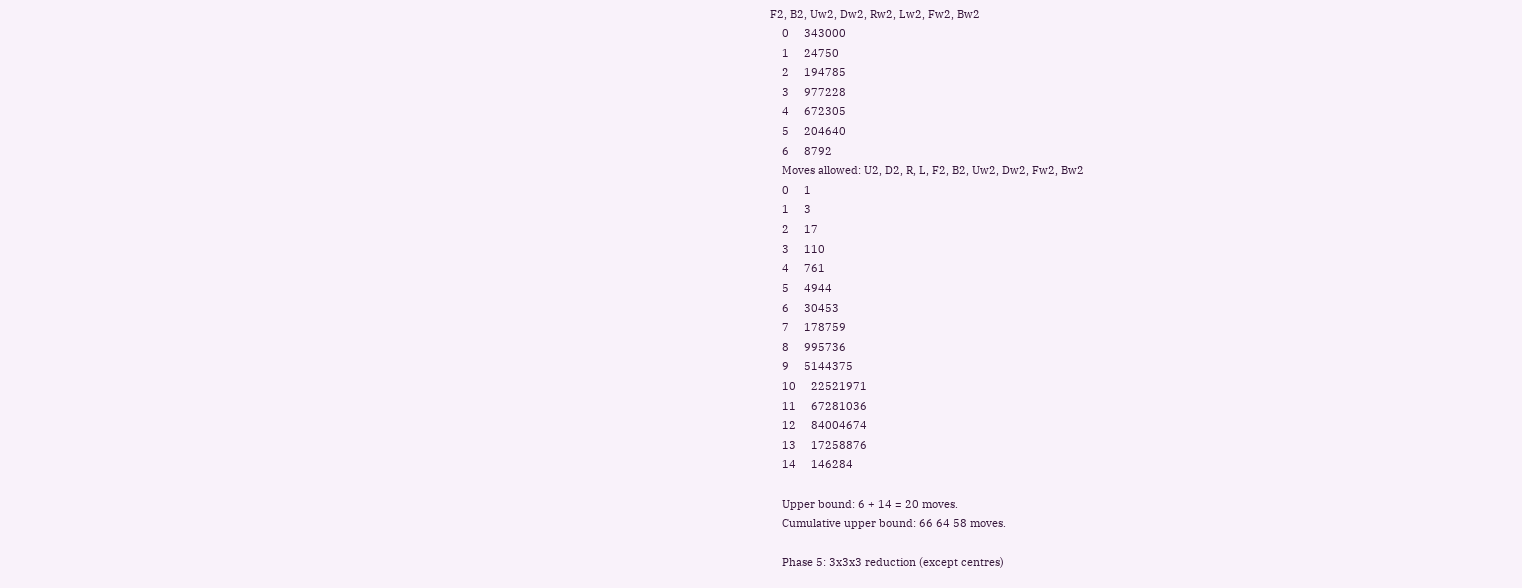F2, B2, Uw2, Dw2, Rw2, Lw2, Fw2, Bw2
    0     343000
    1     24750
    2     194785
    3     977228
    4     672305
    5     204640
    6     8792
    Moves allowed: U2, D2, R, L, F2, B2, Uw2, Dw2, Fw2, Bw2
    0     1
    1     3
    2     17
    3     110
    4     761
    5     4944
    6     30453
    7     178759
    8     995736
    9     5144375
    10     22521971
    11     67281036
    12     84004674
    13     17258876
    14     146284

    Upper bound: 6 + 14 = 20 moves.
    Cumulative upper bound: 66 64 58 moves.

    Phase 5: 3x3x3 reduction (except centres)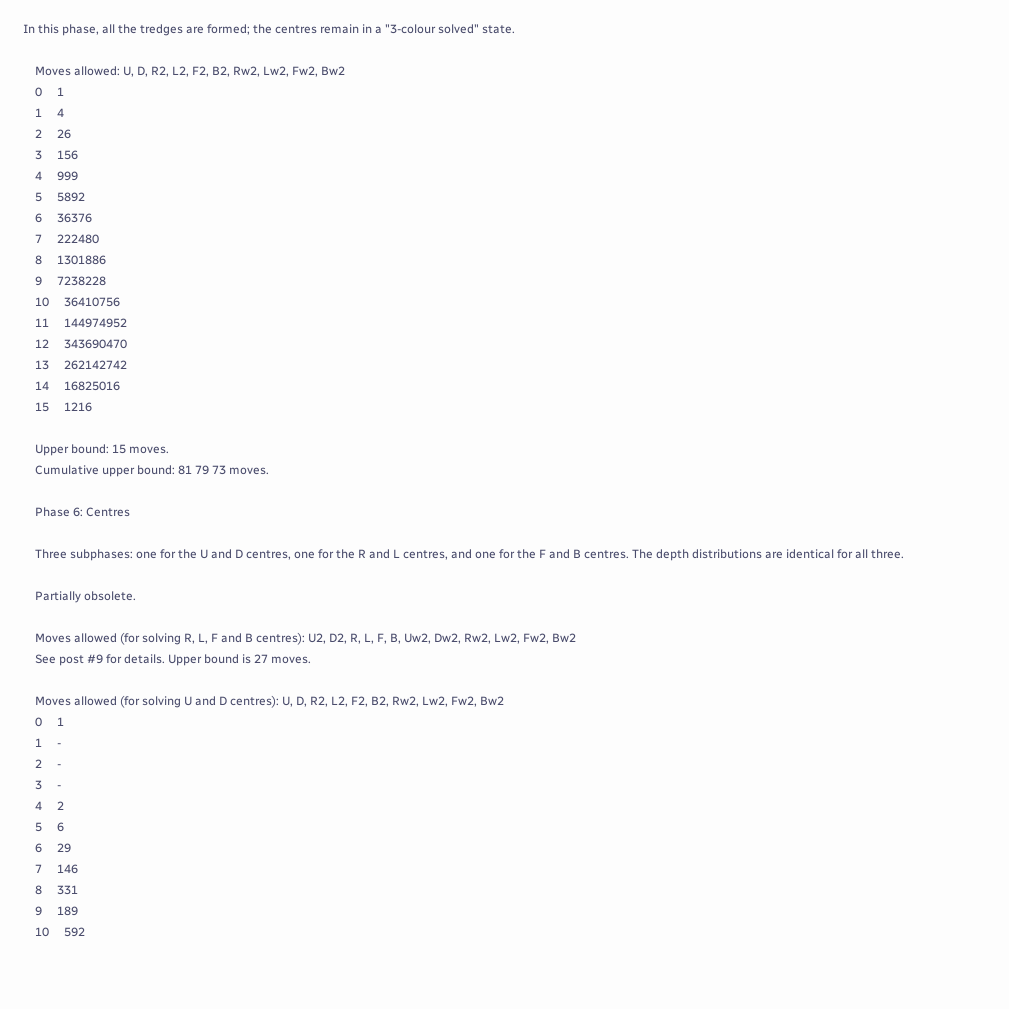In this phase, all the tredges are formed; the centres remain in a "3-colour solved" state.

    Moves allowed: U, D, R2, L2, F2, B2, Rw2, Lw2, Fw2, Bw2
    0     1
    1     4
    2     26
    3     156
    4     999
    5     5892
    6     36376
    7     222480
    8     1301886
    9     7238228
    10     36410756
    11     144974952
    12     343690470
    13     262142742
    14     16825016
    15     1216

    Upper bound: 15 moves.
    Cumulative upper bound: 81 79 73 moves.

    Phase 6: Centres

    Three subphases: one for the U and D centres, one for the R and L centres, and one for the F and B centres. The depth distributions are identical for all three.

    Partially obsolete.

    Moves allowed (for solving R, L, F and B centres): U2, D2, R, L, F, B, Uw2, Dw2, Rw2, Lw2, Fw2, Bw2
    See post #9 for details. Upper bound is 27 moves.

    Moves allowed (for solving U and D centres): U, D, R2, L2, F2, B2, Rw2, Lw2, Fw2, Bw2
    0     1
    1     -
    2     -
    3     -
    4     2
    5     6
    6     29
    7     146
    8     331
    9     189
    10     592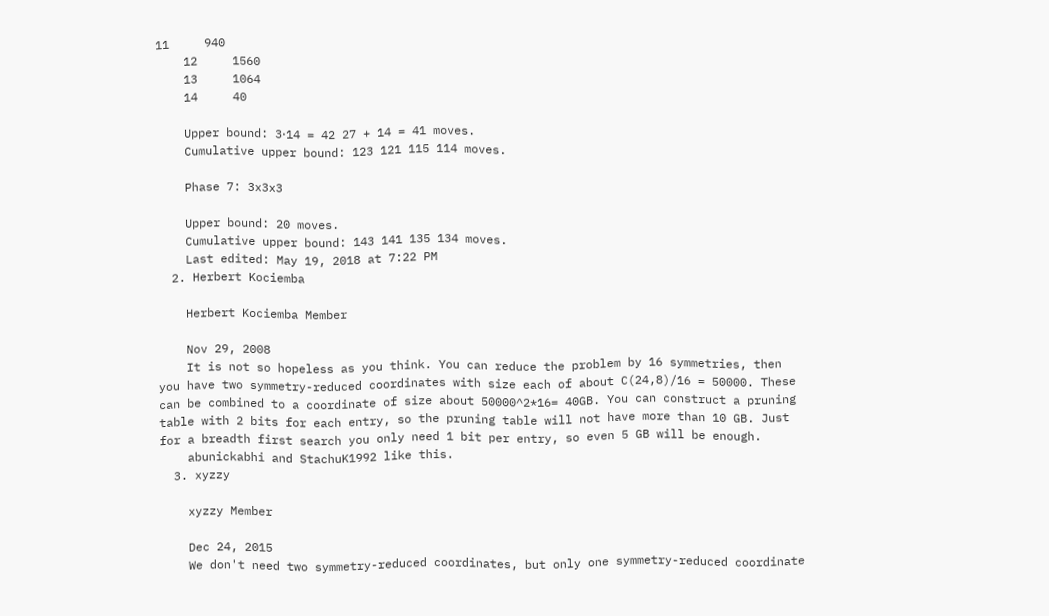11     940
    12     1560
    13     1064
    14     40

    Upper bound: 3⋅14 = 42 27 + 14 = 41 moves.
    Cumulative upper bound: 123 121 115 114 moves.

    Phase 7: 3x3x3

    Upper bound: 20 moves.
    Cumulative upper bound: 143 141 135 134 moves.
    Last edited: May 19, 2018 at 7:22 PM
  2. Herbert Kociemba

    Herbert Kociemba Member

    Nov 29, 2008
    It is not so hopeless as you think. You can reduce the problem by 16 symmetries, then you have two symmetry-reduced coordinates with size each of about C(24,8)/16 = 50000. These can be combined to a coordinate of size about 50000^2*16= 40GB. You can construct a pruning table with 2 bits for each entry, so the pruning table will not have more than 10 GB. Just for a breadth first search you only need 1 bit per entry, so even 5 GB will be enough.
    abunickabhi and StachuK1992 like this.
  3. xyzzy

    xyzzy Member

    Dec 24, 2015
    We don't need two symmetry-reduced coordinates, but only one symmetry-reduced coordinate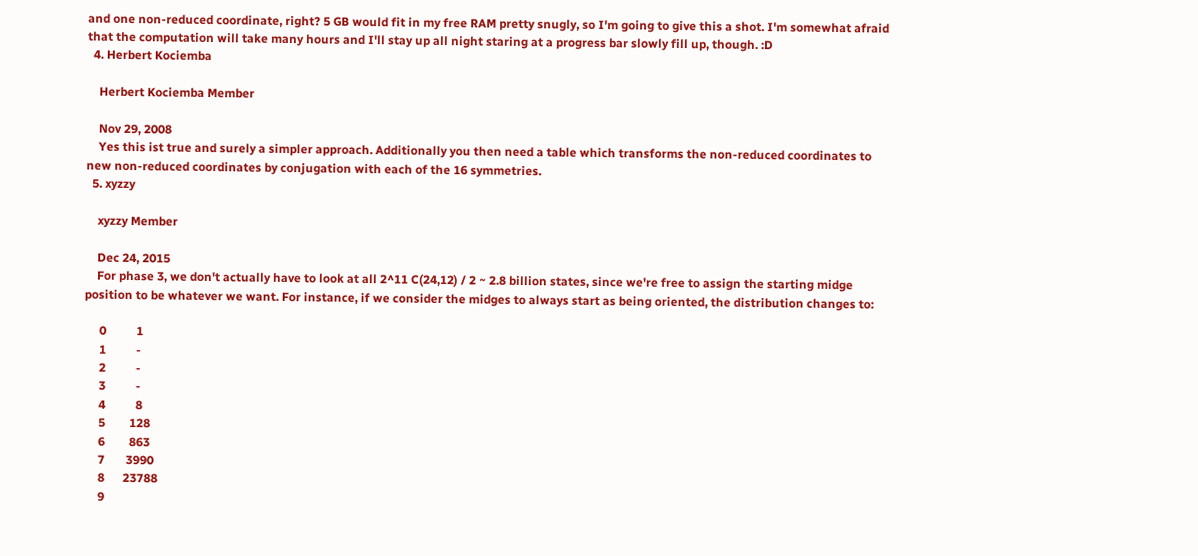and one non-reduced coordinate, right? 5 GB would fit in my free RAM pretty snugly, so I'm going to give this a shot. I'm somewhat afraid that the computation will take many hours and I'll stay up all night staring at a progress bar slowly fill up, though. :D
  4. Herbert Kociemba

    Herbert Kociemba Member

    Nov 29, 2008
    Yes this ist true and surely a simpler approach. Additionally you then need a table which transforms the non-reduced coordinates to new non-reduced coordinates by conjugation with each of the 16 symmetries.
  5. xyzzy

    xyzzy Member

    Dec 24, 2015
    For phase 3, we don't actually have to look at all 2^11 C(24,12) / 2 ~ 2.8 billion states, since we're free to assign the starting midge position to be whatever we want. For instance, if we consider the midges to always start as being oriented, the distribution changes to:

     0          1
     1          -
     2          -
     3          -
     4          8
     5        128
     6        863
     7       3990
     8      23788
     9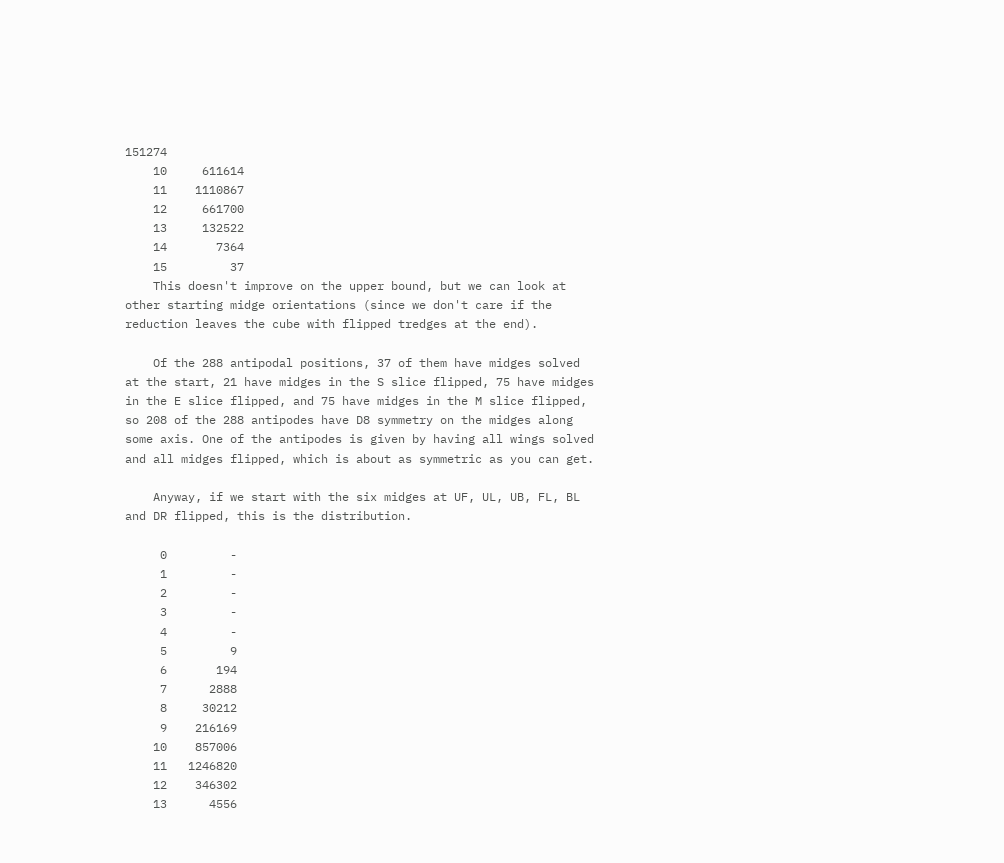151274
    10     611614
    11    1110867
    12     661700
    13     132522
    14       7364
    15         37
    This doesn't improve on the upper bound, but we can look at other starting midge orientations (since we don't care if the reduction leaves the cube with flipped tredges at the end).

    Of the 288 antipodal positions, 37 of them have midges solved at the start, 21 have midges in the S slice flipped, 75 have midges in the E slice flipped, and 75 have midges in the M slice flipped, so 208 of the 288 antipodes have D8 symmetry on the midges along some axis. One of the antipodes is given by having all wings solved and all midges flipped, which is about as symmetric as you can get.

    Anyway, if we start with the six midges at UF, UL, UB, FL, BL and DR flipped, this is the distribution.

     0         -
     1         -
     2         -
     3         -
     4         -
     5         9
     6       194
     7      2888
     8     30212
     9    216169
    10    857006
    11   1246820
    12    346302
    13      4556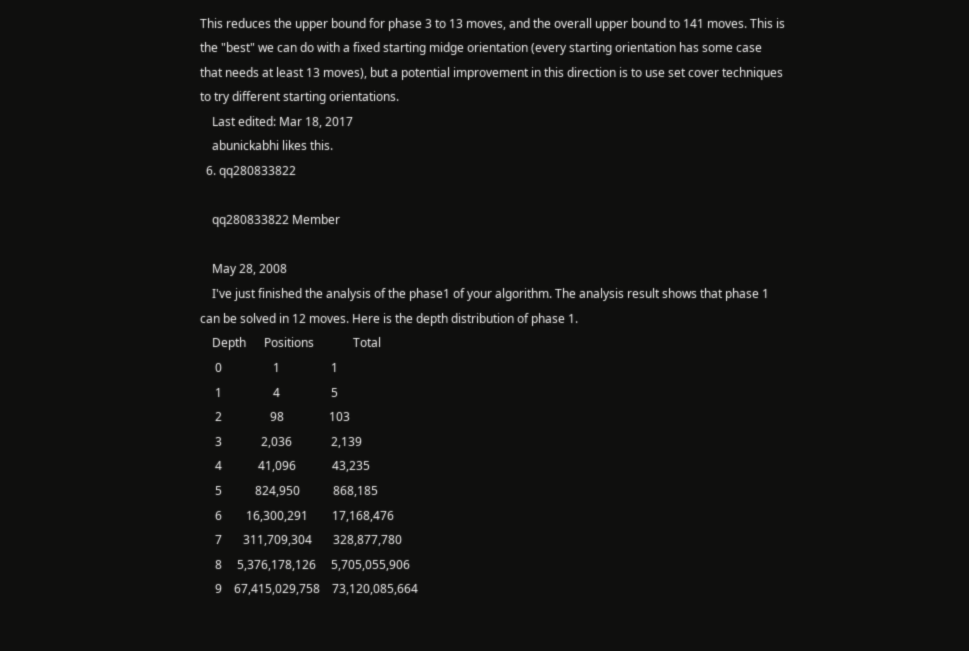This reduces the upper bound for phase 3 to 13 moves, and the overall upper bound to 141 moves. This is the "best" we can do with a fixed starting midge orientation (every starting orientation has some case that needs at least 13 moves), but a potential improvement in this direction is to use set cover techniques to try different starting orientations.
    Last edited: Mar 18, 2017
    abunickabhi likes this.
  6. qq280833822

    qq280833822 Member

    May 28, 2008
    I've just finished the analysis of the phase1 of your algorithm. The analysis result shows that phase 1 can be solved in 12 moves. Here is the depth distribution of phase 1.
    Depth      Positions             Total
     0                 1                 1
     1                 4                 5
     2                98               103
     3             2,036             2,139
     4            41,096            43,235
     5           824,950           868,185
     6        16,300,291        17,168,476
     7       311,709,304       328,877,780
     8     5,376,178,126     5,705,055,906
     9    67,415,029,758    73,120,085,664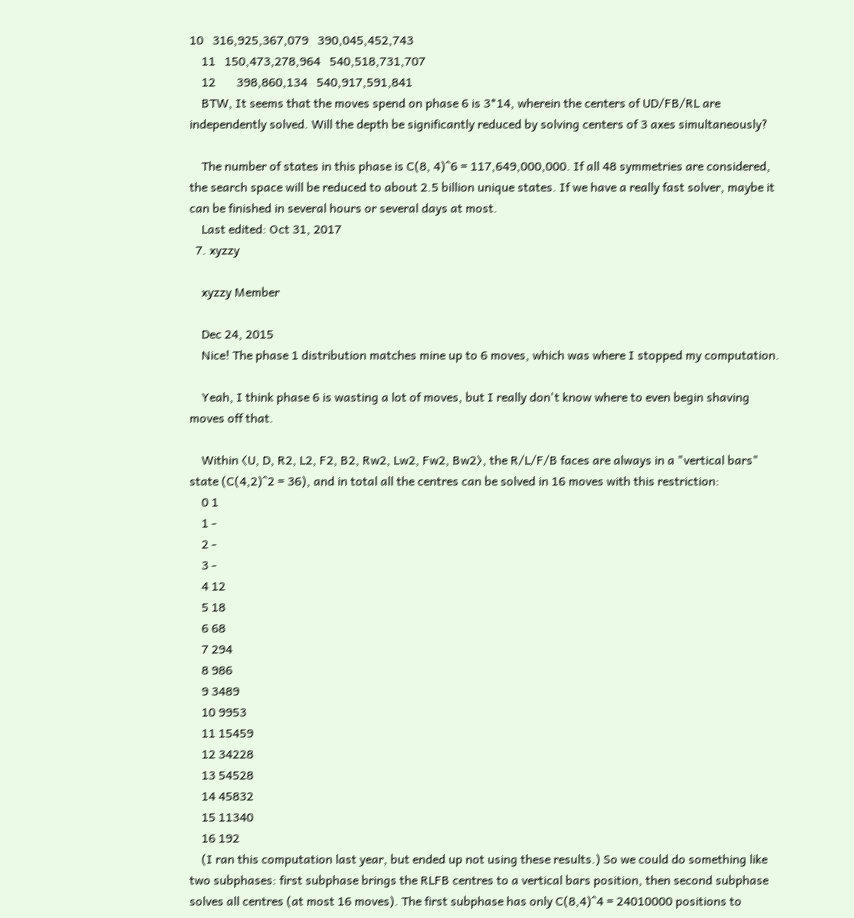10   316,925,367,079   390,045,452,743
    11   150,473,278,964   540,518,731,707
    12       398,860,134   540,917,591,841
    BTW, It seems that the moves spend on phase 6 is 3*14, wherein the centers of UD/FB/RL are independently solved. Will the depth be significantly reduced by solving centers of 3 axes simultaneously?

    The number of states in this phase is C(8, 4)^6 = 117,649,000,000. If all 48 symmetries are considered, the search space will be reduced to about 2.5 billion unique states. If we have a really fast solver, maybe it can be finished in several hours or several days at most.
    Last edited: Oct 31, 2017
  7. xyzzy

    xyzzy Member

    Dec 24, 2015
    Nice! The phase 1 distribution matches mine up to 6 moves, which was where I stopped my computation.

    Yeah, I think phase 6 is wasting a lot of moves, but I really don't know where to even begin shaving moves off that.

    Within ⟨U, D, R2, L2, F2, B2, Rw2, Lw2, Fw2, Bw2⟩, the R/L/F/B faces are always in a "vertical bars" state (C(4,2)^2 = 36), and in total all the centres can be solved in 16 moves with this restriction:
    0 1
    1 -
    2 -
    3 -
    4 12
    5 18
    6 68
    7 294
    8 986
    9 3489
    10 9953
    11 15459
    12 34228
    13 54528
    14 45832
    15 11340
    16 192
    (I ran this computation last year, but ended up not using these results.) So we could do something like two subphases: first subphase brings the RLFB centres to a vertical bars position, then second subphase solves all centres (at most 16 moves). The first subphase has only C(8,4)^4 = 24010000 positions to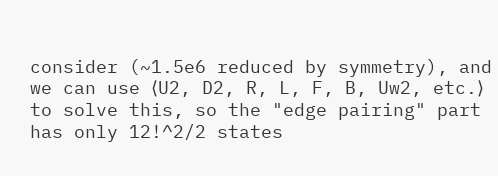consider (~1.5e6 reduced by symmetry), and we can use ⟨U2, D2, R, L, F, B, Uw2, etc.⟩ to solve this, so the "edge pairing" part has only 12!^2/2 states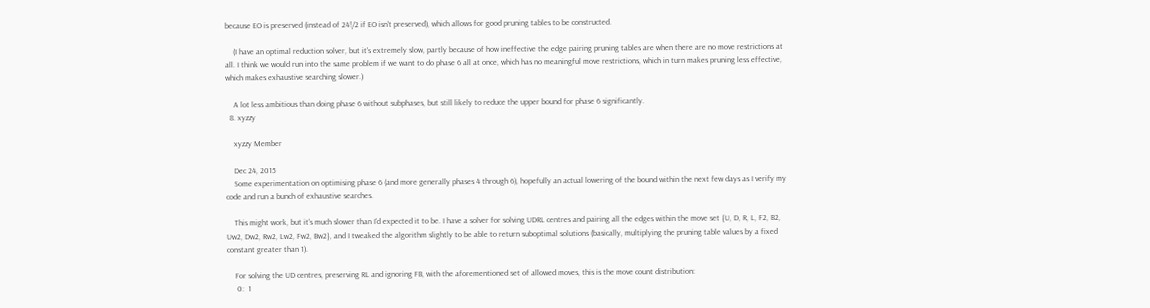because EO is preserved (instead of 24!/2 if EO isn't preserved), which allows for good pruning tables to be constructed.

    (I have an optimal reduction solver, but it's extremely slow, partly because of how ineffective the edge pairing pruning tables are when there are no move restrictions at all. I think we would run into the same problem if we want to do phase 6 all at once, which has no meaningful move restrictions, which in turn makes pruning less effective, which makes exhaustive searching slower.)

    A lot less ambitious than doing phase 6 without subphases, but still likely to reduce the upper bound for phase 6 significantly.
  8. xyzzy

    xyzzy Member

    Dec 24, 2015
    Some experimentation on optimising phase 6 (and more generally phases 4 through 6), hopefully an actual lowering of the bound within the next few days as I verify my code and run a bunch of exhaustive searches.

    This might work, but it's much slower than I'd expected it to be. I have a solver for solving UDRL centres and pairing all the edges within the move set {U, D, R, L, F2, B2, Uw2, Dw2, Rw2, Lw2, Fw2, Bw2}, and I tweaked the algorithm slightly to be able to return suboptimal solutions (basically, multiplying the pruning table values by a fixed constant greater than 1).

    For solving the UD centres, preserving RL and ignoring FB, with the aforementioned set of allowed moves, this is the move count distribution:
     0:  1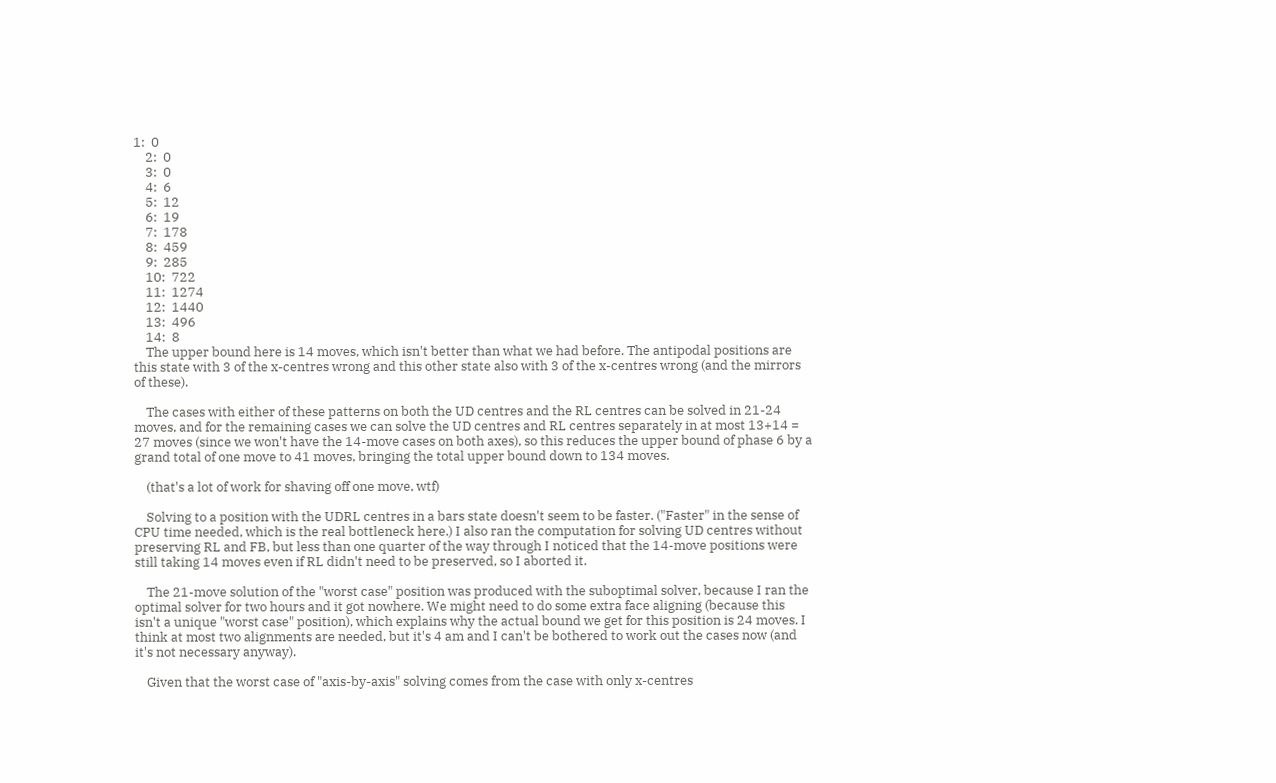1:  0
    2:  0
    3:  0
    4:  6
    5:  12
    6:  19
    7:  178
    8:  459
    9:  285
    10:  722
    11:  1274
    12:  1440
    13:  496
    14:  8
    The upper bound here is 14 moves, which isn't better than what we had before. The antipodal positions are this state with 3 of the x-centres wrong and this other state also with 3 of the x-centres wrong (and the mirrors of these).

    The cases with either of these patterns on both the UD centres and the RL centres can be solved in 21-24 moves, and for the remaining cases we can solve the UD centres and RL centres separately in at most 13+14 = 27 moves (since we won't have the 14-move cases on both axes), so this reduces the upper bound of phase 6 by a grand total of one move to 41 moves, bringing the total upper bound down to 134 moves.

    (that's a lot of work for shaving off one move, wtf)

    Solving to a position with the UDRL centres in a bars state doesn't seem to be faster. ("Faster" in the sense of CPU time needed, which is the real bottleneck here.) I also ran the computation for solving UD centres without preserving RL and FB, but less than one quarter of the way through I noticed that the 14-move positions were still taking 14 moves even if RL didn't need to be preserved, so I aborted it.

    The 21-move solution of the "worst case" position was produced with the suboptimal solver, because I ran the optimal solver for two hours and it got nowhere. We might need to do some extra face aligning (because this isn't a unique "worst case" position), which explains why the actual bound we get for this position is 24 moves. I think at most two alignments are needed, but it's 4 am and I can't be bothered to work out the cases now (and it's not necessary anyway).

    Given that the worst case of "axis-by-axis" solving comes from the case with only x-centres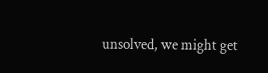unsolved, we might get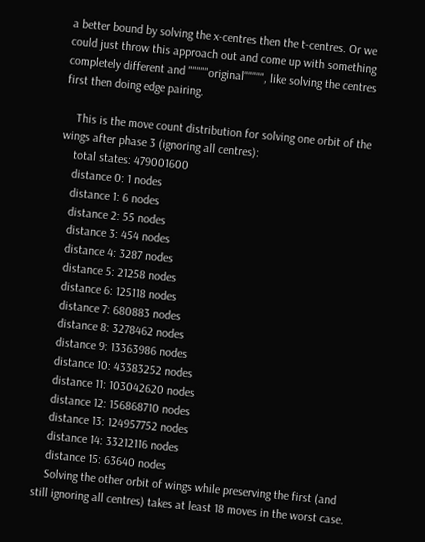a better bound by solving the x-centres then the t-centres. Or we could just throw this approach out and come up with something completely different and """""original""""", like solving the centres first then doing edge pairing.

    This is the move count distribution for solving one orbit of the wings after phase 3 (ignoring all centres):
    total states: 479001600
    distance 0: 1 nodes
    distance 1: 6 nodes
    distance 2: 55 nodes
    distance 3: 454 nodes
    distance 4: 3287 nodes
    distance 5: 21258 nodes
    distance 6: 125118 nodes
    distance 7: 680883 nodes
    distance 8: 3278462 nodes
    distance 9: 13363986 nodes
    distance 10: 43383252 nodes
    distance 11: 103042620 nodes
    distance 12: 156868710 nodes
    distance 13: 124957752 nodes
    distance 14: 33212116 nodes
    distance 15: 63640 nodes
    Solving the other orbit of wings while preserving the first (and still ignoring all centres) takes at least 18 moves in the worst case.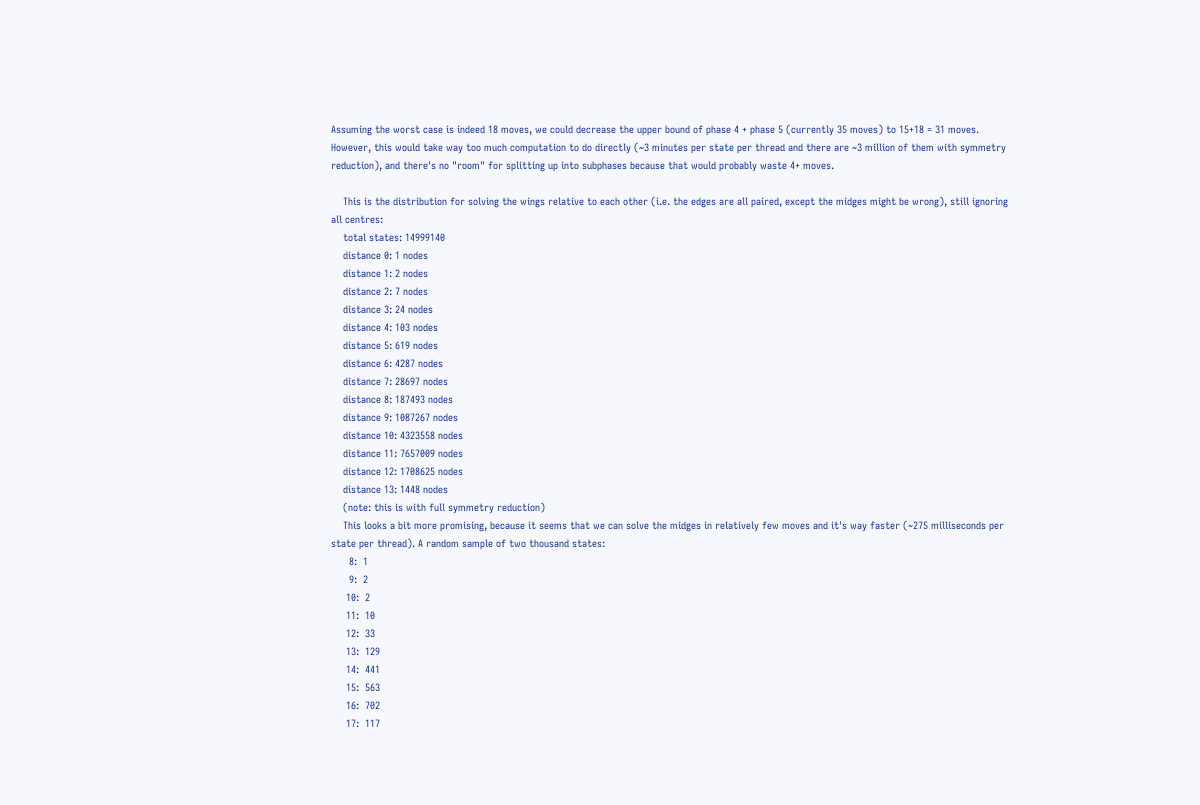Assuming the worst case is indeed 18 moves, we could decrease the upper bound of phase 4 + phase 5 (currently 35 moves) to 15+18 = 31 moves. However, this would take way too much computation to do directly (~3 minutes per state per thread and there are ~3 million of them with symmetry reduction), and there's no "room" for splitting up into subphases because that would probably waste 4+ moves.

    This is the distribution for solving the wings relative to each other (i.e. the edges are all paired, except the midges might be wrong), still ignoring all centres:
    total states: 14999140
    distance 0: 1 nodes
    distance 1: 2 nodes
    distance 2: 7 nodes
    distance 3: 24 nodes
    distance 4: 103 nodes
    distance 5: 619 nodes
    distance 6: 4287 nodes
    distance 7: 28697 nodes
    distance 8: 187493 nodes
    distance 9: 1087267 nodes
    distance 10: 4323558 nodes
    distance 11: 7657009 nodes
    distance 12: 1708625 nodes
    distance 13: 1448 nodes
    (note: this is with full symmetry reduction)
    This looks a bit more promising, because it seems that we can solve the midges in relatively few moves and it's way faster (~275 milliseconds per state per thread). A random sample of two thousand states:
      8:  1
      9:  2
     10:  2
     11:  10
     12:  33
     13:  129
     14:  441
     15:  563
     16:  702
     17:  117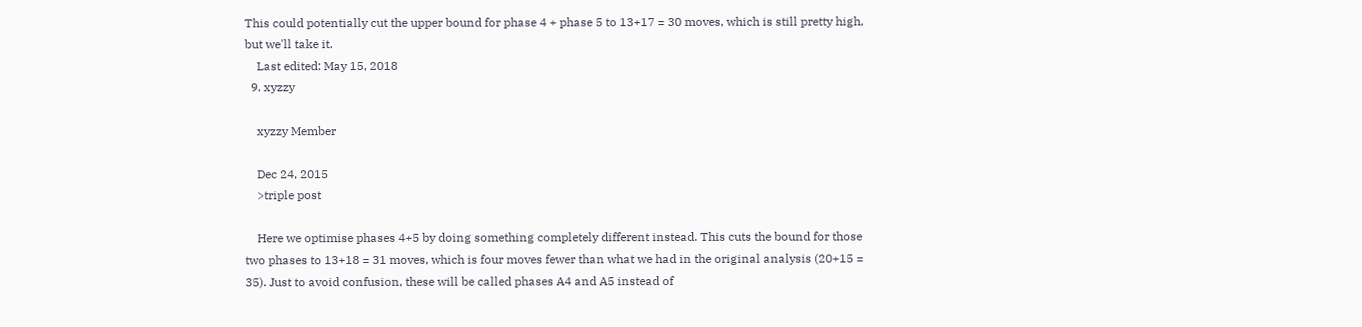This could potentially cut the upper bound for phase 4 + phase 5 to 13+17 = 30 moves, which is still pretty high, but we'll take it.
    Last edited: May 15, 2018
  9. xyzzy

    xyzzy Member

    Dec 24, 2015
    >triple post

    Here we optimise phases 4+5 by doing something completely different instead. This cuts the bound for those two phases to 13+18 = 31 moves, which is four moves fewer than what we had in the original analysis (20+15 = 35). Just to avoid confusion, these will be called phases A4 and A5 instead of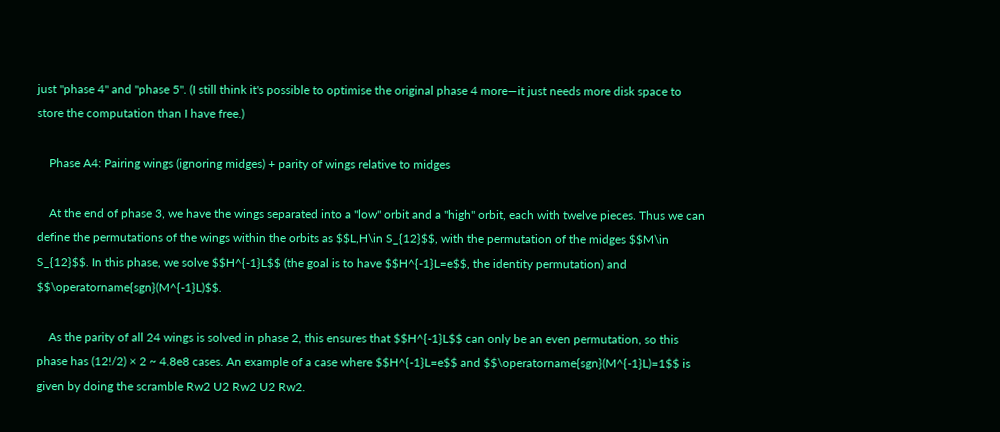just "phase 4" and "phase 5". (I still think it's possible to optimise the original phase 4 more—it just needs more disk space to store the computation than I have free.)

    Phase A4: Pairing wings (ignoring midges) + parity of wings relative to midges

    At the end of phase 3, we have the wings separated into a "low" orbit and a "high" orbit, each with twelve pieces. Thus we can define the permutations of the wings within the orbits as $$L,H\in S_{12}$$, with the permutation of the midges $$M\in S_{12}$$. In this phase, we solve $$H^{-1}L$$ (the goal is to have $$H^{-1}L=e$$, the identity permutation) and $$\operatorname{sgn}(M^{-1}L)$$.

    As the parity of all 24 wings is solved in phase 2, this ensures that $$H^{-1}L$$ can only be an even permutation, so this phase has (12!/2) × 2 ~ 4.8e8 cases. An example of a case where $$H^{-1}L=e$$ and $$\operatorname{sgn}(M^{-1}L)=1$$ is given by doing the scramble Rw2 U2 Rw2 U2 Rw2.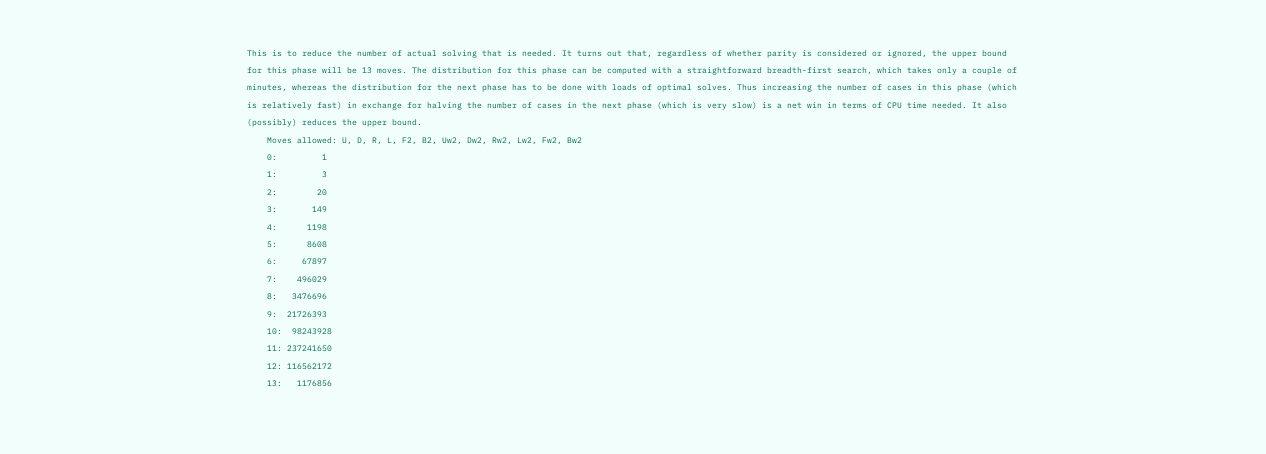This is to reduce the number of actual solving that is needed. It turns out that, regardless of whether parity is considered or ignored, the upper bound for this phase will be 13 moves. The distribution for this phase can be computed with a straightforward breadth-first search, which takes only a couple of minutes, whereas the distribution for the next phase has to be done with loads of optimal solves. Thus increasing the number of cases in this phase (which is relatively fast) in exchange for halving the number of cases in the next phase (which is very slow) is a net win in terms of CPU time needed. It also (possibly) reduces the upper bound.
    Moves allowed: U, D, R, L, F2, B2, Uw2, Dw2, Rw2, Lw2, Fw2, Bw2
    0:         1
    1:         3
    2:        20
    3:       149
    4:      1198
    5:      8608
    6:     67897
    7:    496029
    8:   3476696
    9:  21726393
    10:  98243928
    11: 237241650
    12: 116562172
    13:   1176856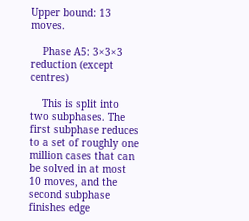Upper bound: 13 moves.

    Phase A5: 3×3×3 reduction (except centres)

    This is split into two subphases. The first subphase reduces to a set of roughly one million cases that can be solved in at most 10 moves, and the second subphase finishes edge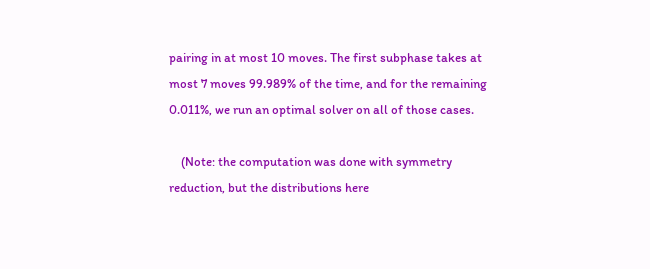pairing in at most 10 moves. The first subphase takes at most 7 moves 99.989% of the time, and for the remaining 0.011%, we run an optimal solver on all of those cases.

    (Note: the computation was done with symmetry reduction, but the distributions here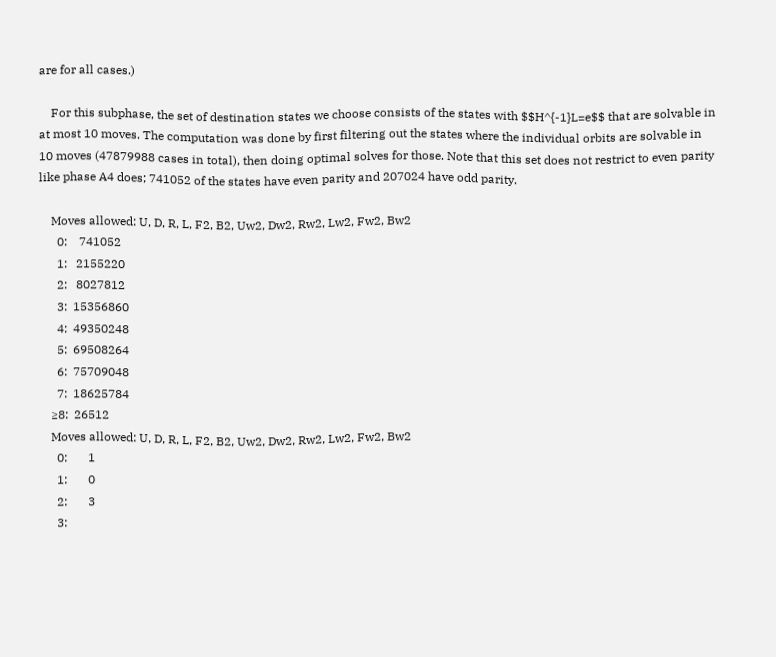are for all cases.)

    For this subphase, the set of destination states we choose consists of the states with $$H^{-1}L=e$$ that are solvable in at most 10 moves. The computation was done by first filtering out the states where the individual orbits are solvable in 10 moves (47879988 cases in total), then doing optimal solves for those. Note that this set does not restrict to even parity like phase A4 does; 741052 of the states have even parity and 207024 have odd parity.

    Moves allowed: U, D, R, L, F2, B2, Uw2, Dw2, Rw2, Lw2, Fw2, Bw2
      0:    741052
      1:   2155220
      2:   8027812
      3:  15356860
      4:  49350248
      5:  69508264
      6:  75709048
      7:  18625784
    ≥8:  26512
    Moves allowed: U, D, R, L, F2, B2, Uw2, Dw2, Rw2, Lw2, Fw2, Bw2
      0:       1
      1:       0
      2:       3
      3: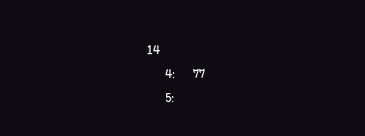14
      4:      77
      5: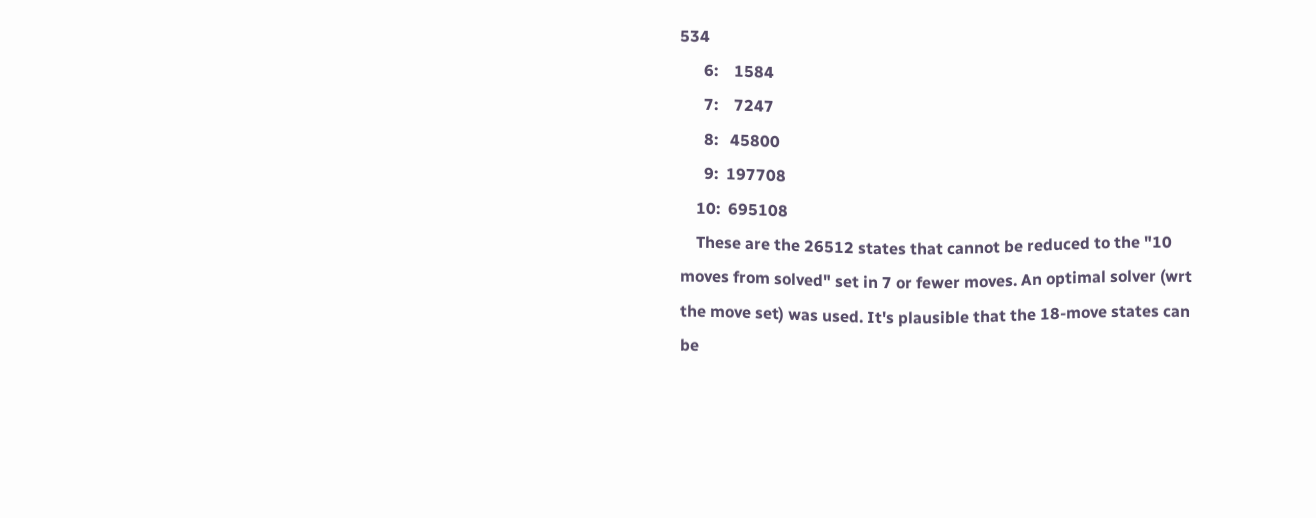534
      6:    1584
      7:    7247
      8:   45800
      9:  197708
    10:  695108
    These are the 26512 states that cannot be reduced to the "10 moves from solved" set in 7 or fewer moves. An optimal solver (wrt the move set) was used. It's plausible that the 18-move states can be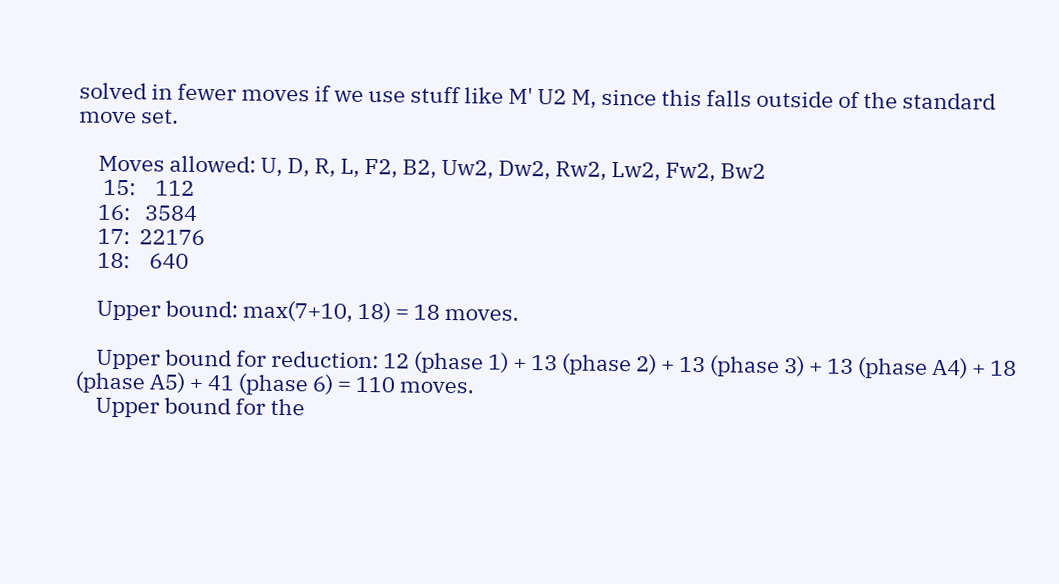solved in fewer moves if we use stuff like M' U2 M, since this falls outside of the standard move set.

    Moves allowed: U, D, R, L, F2, B2, Uw2, Dw2, Rw2, Lw2, Fw2, Bw2
     15:    112
    16:   3584
    17:  22176
    18:    640

    Upper bound: max(7+10, 18) = 18 moves.

    Upper bound for reduction: 12 (phase 1) + 13 (phase 2) + 13 (phase 3) + 13 (phase A4) + 18 (phase A5) + 41 (phase 6) = 110 moves.
    Upper bound for the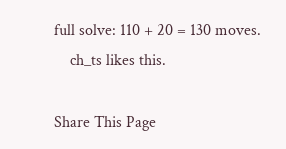full solve: 110 + 20 = 130 moves.
    ch_ts likes this.

Share This Page